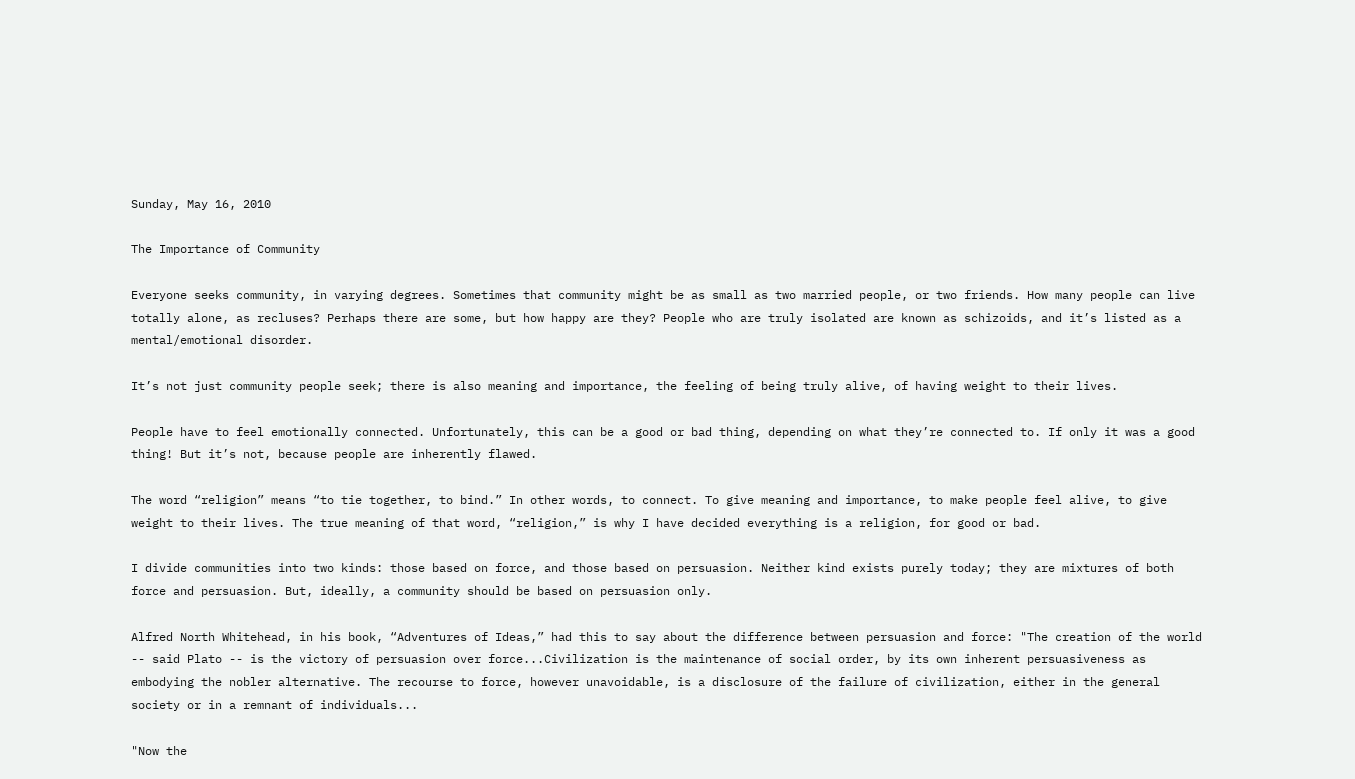Sunday, May 16, 2010

The Importance of Community

Everyone seeks community, in varying degrees. Sometimes that community might be as small as two married people, or two friends. How many people can live totally alone, as recluses? Perhaps there are some, but how happy are they? People who are truly isolated are known as schizoids, and it’s listed as a mental/emotional disorder.

It’s not just community people seek; there is also meaning and importance, the feeling of being truly alive, of having weight to their lives.

People have to feel emotionally connected. Unfortunately, this can be a good or bad thing, depending on what they’re connected to. If only it was a good thing! But it’s not, because people are inherently flawed.

The word “religion” means “to tie together, to bind.” In other words, to connect. To give meaning and importance, to make people feel alive, to give weight to their lives. The true meaning of that word, “religion,” is why I have decided everything is a religion, for good or bad.

I divide communities into two kinds: those based on force, and those based on persuasion. Neither kind exists purely today; they are mixtures of both force and persuasion. But, ideally, a community should be based on persuasion only.

Alfred North Whitehead, in his book, “Adventures of Ideas,” had this to say about the difference between persuasion and force: "The creation of the world -- said Plato -- is the victory of persuasion over force...Civilization is the maintenance of social order, by its own inherent persuasiveness as embodying the nobler alternative. The recourse to force, however unavoidable, is a disclosure of the failure of civilization, either in the general society or in a remnant of individuals...

"Now the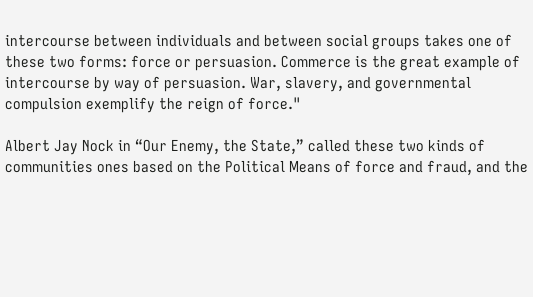intercourse between individuals and between social groups takes one of these two forms: force or persuasion. Commerce is the great example of intercourse by way of persuasion. War, slavery, and governmental compulsion exemplify the reign of force."

Albert Jay Nock in “Our Enemy, the State,” called these two kinds of communities ones based on the Political Means of force and fraud, and the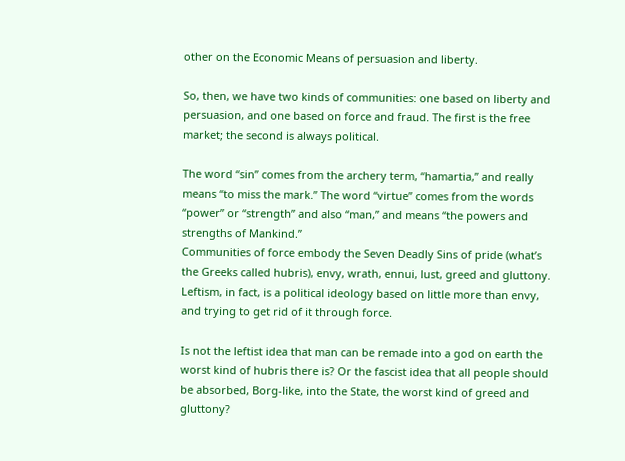other on the Economic Means of persuasion and liberty.

So, then, we have two kinds of communities: one based on liberty and persuasion, and one based on force and fraud. The first is the free market; the second is always political.

The word “sin” comes from the archery term, “hamartia,” and really means “to miss the mark.” The word “virtue” comes from the words “power” or “strength” and also “man,” and means “the powers and strengths of Mankind.”
Communities of force embody the Seven Deadly Sins of pride (what’s the Greeks called hubris), envy, wrath, ennui, lust, greed and gluttony. Leftism, in fact, is a political ideology based on little more than envy, and trying to get rid of it through force.

Is not the leftist idea that man can be remade into a god on earth the worst kind of hubris there is? Or the fascist idea that all people should be absorbed, Borg-like, into the State, the worst kind of greed and gluttony?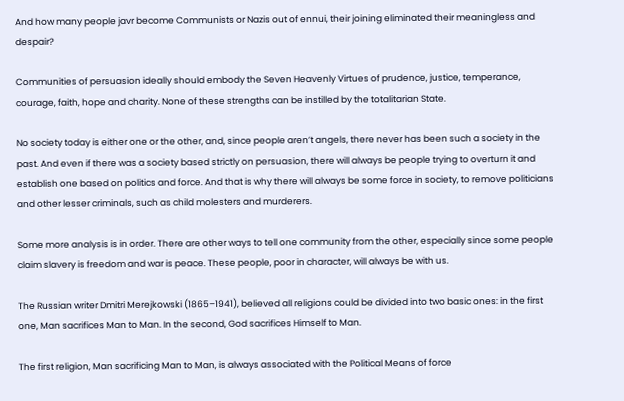And how many people javr become Communists or Nazis out of ennui, their joining eliminated their meaningless and despair?

Communities of persuasion ideally should embody the Seven Heavenly Virtues of prudence, justice, temperance, courage, faith, hope and charity. None of these strengths can be instilled by the totalitarian State.

No society today is either one or the other, and, since people aren’t angels, there never has been such a society in the past. And even if there was a society based strictly on persuasion, there will always be people trying to overturn it and establish one based on politics and force. And that is why there will always be some force in society, to remove politicians and other lesser criminals, such as child molesters and murderers.

Some more analysis is in order. There are other ways to tell one community from the other, especially since some people claim slavery is freedom and war is peace. These people, poor in character, will always be with us.

The Russian writer Dmitri Merejkowski (1865–1941), believed all religions could be divided into two basic ones: in the first one, Man sacrifices Man to Man. In the second, God sacrifices Himself to Man.

The first religion, Man sacrificing Man to Man, is always associated with the Political Means of force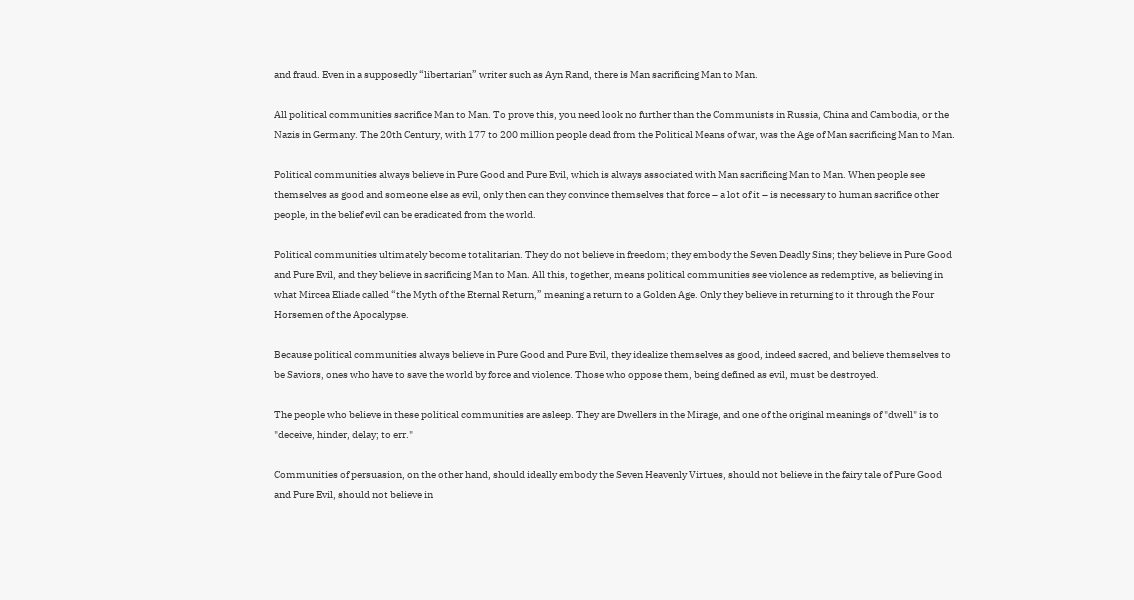and fraud. Even in a supposedly “libertarian” writer such as Ayn Rand, there is Man sacrificing Man to Man.

All political communities sacrifice Man to Man. To prove this, you need look no further than the Communists in Russia, China and Cambodia, or the Nazis in Germany. The 20th Century, with 177 to 200 million people dead from the Political Means of war, was the Age of Man sacrificing Man to Man.

Political communities always believe in Pure Good and Pure Evil, which is always associated with Man sacrificing Man to Man. When people see themselves as good and someone else as evil, only then can they convince themselves that force – a lot of it – is necessary to human sacrifice other people, in the belief evil can be eradicated from the world.

Political communities ultimately become totalitarian. They do not believe in freedom; they embody the Seven Deadly Sins; they believe in Pure Good and Pure Evil, and they believe in sacrificing Man to Man. All this, together, means political communities see violence as redemptive, as believing in what Mircea Eliade called “the Myth of the Eternal Return,” meaning a return to a Golden Age. Only they believe in returning to it through the Four Horsemen of the Apocalypse.

Because political communities always believe in Pure Good and Pure Evil, they idealize themselves as good, indeed sacred, and believe themselves to be Saviors, ones who have to save the world by force and violence. Those who oppose them, being defined as evil, must be destroyed.

The people who believe in these political communities are asleep. They are Dwellers in the Mirage, and one of the original meanings of "dwell" is to "deceive, hinder, delay; to err."

Communities of persuasion, on the other hand, should ideally embody the Seven Heavenly Virtues, should not believe in the fairy tale of Pure Good and Pure Evil, should not believe in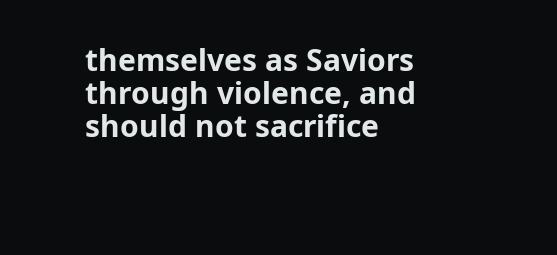themselves as Saviors through violence, and should not sacrifice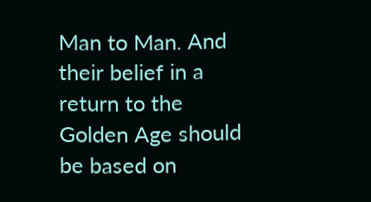Man to Man. And their belief in a return to the Golden Age should be based on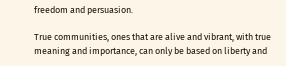freedom and persuasion.

True communities, ones that are alive and vibrant, with true meaning and importance, can only be based on liberty and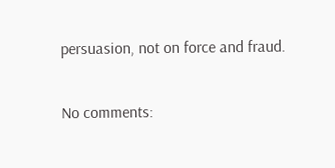persuasion, not on force and fraud.

No comments: